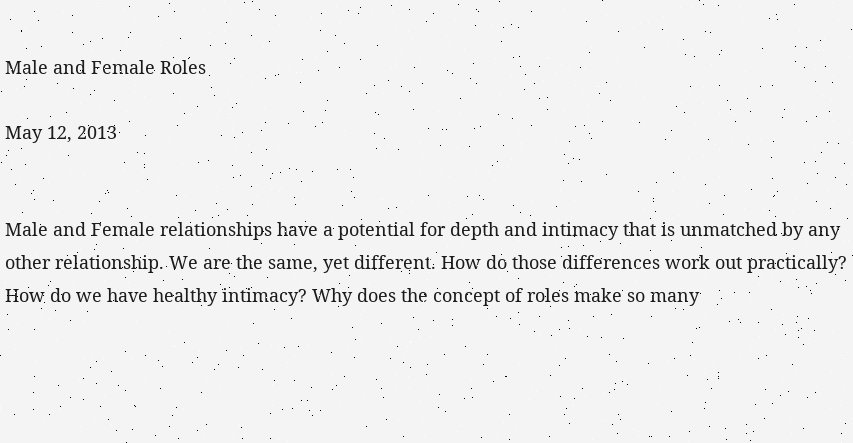Male and Female Roles

May 12, 2013


Male and Female relationships have a potential for depth and intimacy that is unmatched by any other relationship. We are the same, yet different. How do those differences work out practically? How do we have healthy intimacy? Why does the concept of roles make so many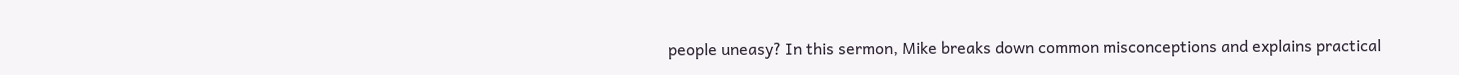people uneasy? In this sermon, Mike breaks down common misconceptions and explains practical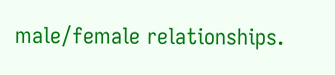male/female relationships.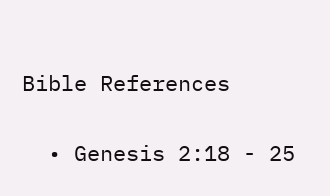Bible References

  • Genesis 2:18 - 25